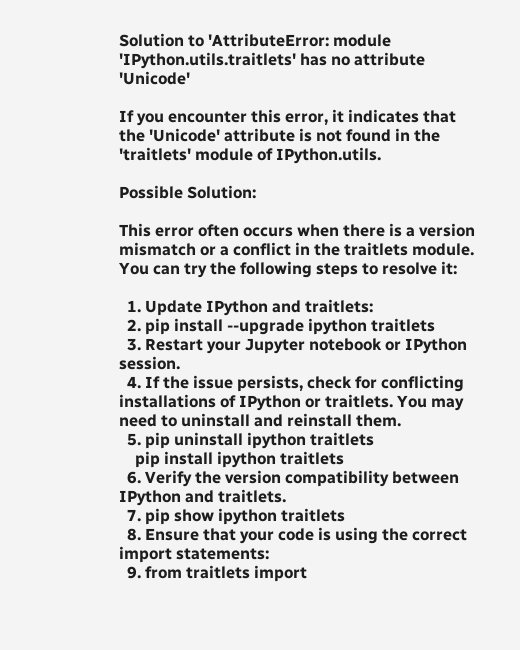Solution to 'AttributeError: module 'IPython.utils.traitlets' has no attribute 'Unicode'

If you encounter this error, it indicates that the 'Unicode' attribute is not found in the 'traitlets' module of IPython.utils.

Possible Solution:

This error often occurs when there is a version mismatch or a conflict in the traitlets module. You can try the following steps to resolve it:

  1. Update IPython and traitlets:
  2. pip install --upgrade ipython traitlets
  3. Restart your Jupyter notebook or IPython session.
  4. If the issue persists, check for conflicting installations of IPython or traitlets. You may need to uninstall and reinstall them.
  5. pip uninstall ipython traitlets
    pip install ipython traitlets
  6. Verify the version compatibility between IPython and traitlets.
  7. pip show ipython traitlets
  8. Ensure that your code is using the correct import statements:
  9. from traitlets import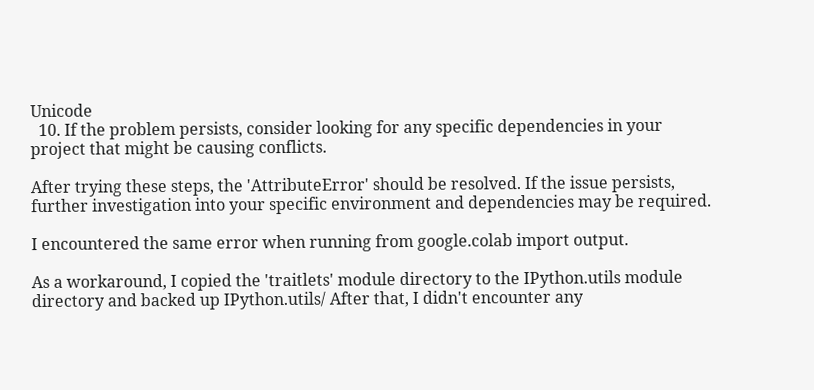Unicode
  10. If the problem persists, consider looking for any specific dependencies in your project that might be causing conflicts.

After trying these steps, the 'AttributeError' should be resolved. If the issue persists, further investigation into your specific environment and dependencies may be required.

I encountered the same error when running from google.colab import output.

As a workaround, I copied the 'traitlets' module directory to the IPython.utils module directory and backed up IPython.utils/ After that, I didn't encounter any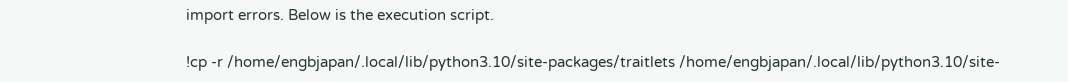import errors. Below is the execution script.

!cp -r /home/engbjapan/.local/lib/python3.10/site-packages/traitlets /home/engbjapan/.local/lib/python3.10/site-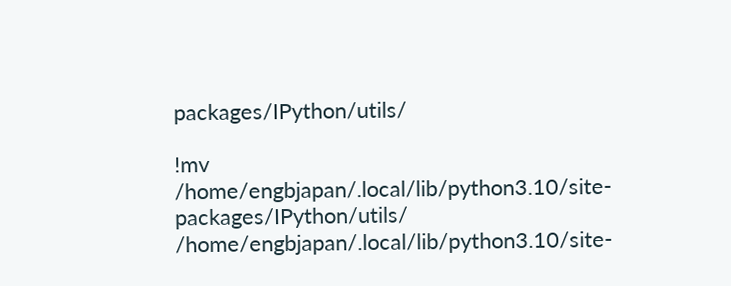packages/IPython/utils/

!mv /home/engbjapan/.local/lib/python3.10/site-packages/IPython/utils/ /home/engbjapan/.local/lib/python3.10/site-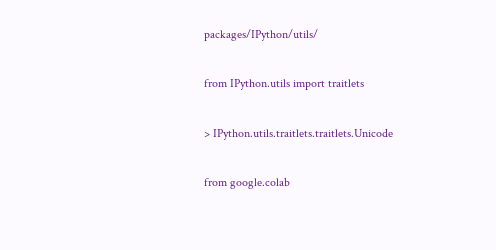packages/IPython/utils/

from IPython.utils import traitlets

> IPython.utils.traitlets.traitlets.Unicode

from google.colab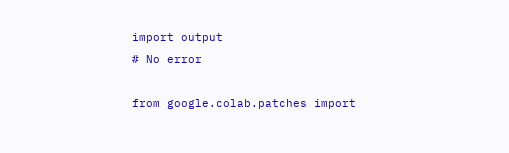import output
# No error

from google.colab.patches import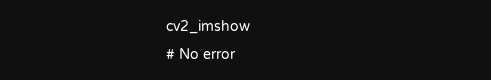cv2_imshow
# No error